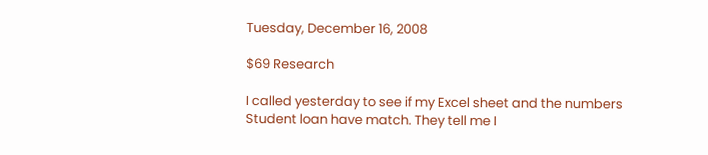Tuesday, December 16, 2008

$69 Research

I called yesterday to see if my Excel sheet and the numbers Student loan have match. They tell me I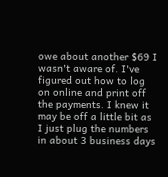owe about another $69 I wasn't aware of. I've figured out how to log on online and print off the payments. I knew it may be off a little bit as I just plug the numbers in about 3 business days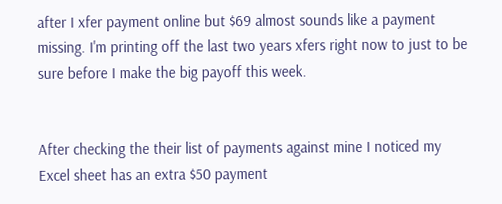after I xfer payment online but $69 almost sounds like a payment missing. I'm printing off the last two years xfers right now to just to be sure before I make the big payoff this week.


After checking the their list of payments against mine I noticed my Excel sheet has an extra $50 payment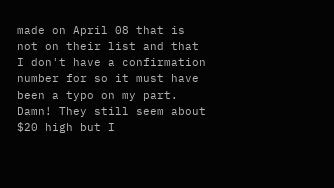made on April 08 that is not on their list and that I don't have a confirmation number for so it must have been a typo on my part. Damn! They still seem about $20 high but I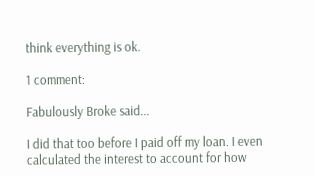think everything is ok.

1 comment:

Fabulously Broke said...

I did that too before I paid off my loan. I even calculated the interest to account for how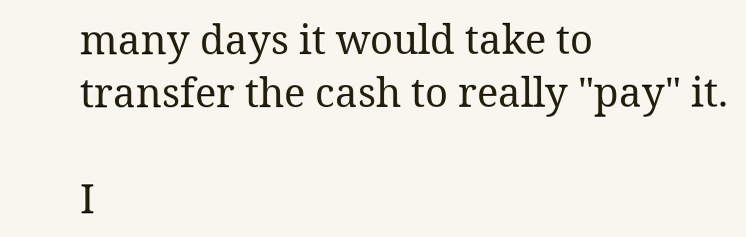many days it would take to transfer the cash to really "pay" it.

I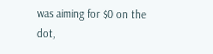was aiming for $0 on the dot,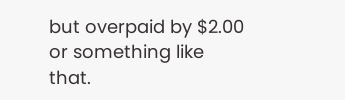but overpaid by $2.00 or something like that.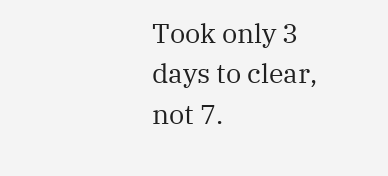Took only 3 days to clear, not 7.